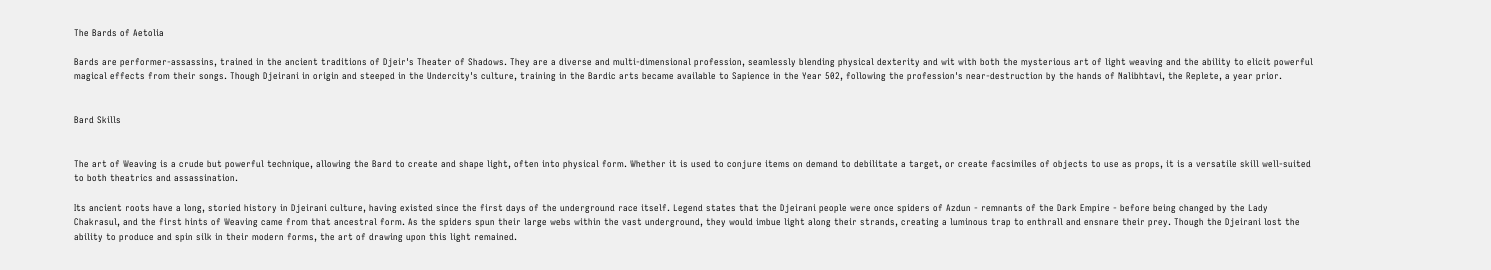The Bards of Aetolia

Bards are performer-assassins, trained in the ancient traditions of Djeir's Theater of Shadows. They are a diverse and multi-dimensional profession, seamlessly blending physical dexterity and wit with both the mysterious art of light weaving and the ability to elicit powerful magical effects from their songs. Though Djeirani in origin and steeped in the Undercity's culture, training in the Bardic arts became available to Sapience in the Year 502, following the profession's near-destruction by the hands of Nalibhtavi, the Replete, a year prior.


Bard Skills


The art of Weaving is a crude but powerful technique, allowing the Bard to create and shape light, often into physical form. Whether it is used to conjure items on demand to debilitate a target, or create facsimiles of objects to use as props, it is a versatile skill well-suited to both theatrics and assassination.

Its ancient roots have a long, storied history in Djeirani culture, having existed since the first days of the underground race itself. Legend states that the Djeirani people were once spiders of Azdun - remnants of the Dark Empire - before being changed by the Lady Chakrasul, and the first hints of Weaving came from that ancestral form. As the spiders spun their large webs within the vast underground, they would imbue light along their strands, creating a luminous trap to enthrall and ensnare their prey. Though the Djeirani lost the ability to produce and spin silk in their modern forms, the art of drawing upon this light remained.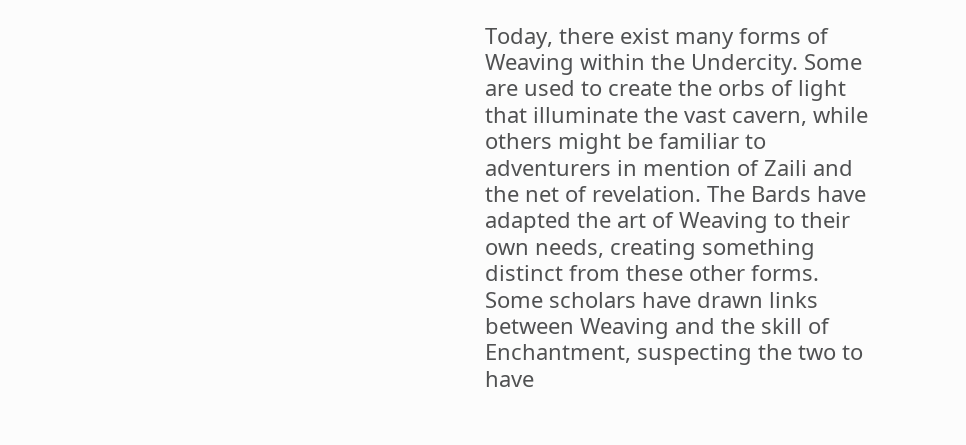Today, there exist many forms of Weaving within the Undercity. Some are used to create the orbs of light that illuminate the vast cavern, while others might be familiar to adventurers in mention of Zaili and the net of revelation. The Bards have adapted the art of Weaving to their own needs, creating something distinct from these other forms. Some scholars have drawn links between Weaving and the skill of Enchantment, suspecting the two to have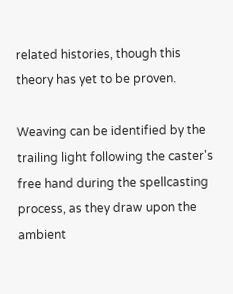related histories, though this theory has yet to be proven.

Weaving can be identified by the trailing light following the caster's free hand during the spellcasting process, as they draw upon the ambient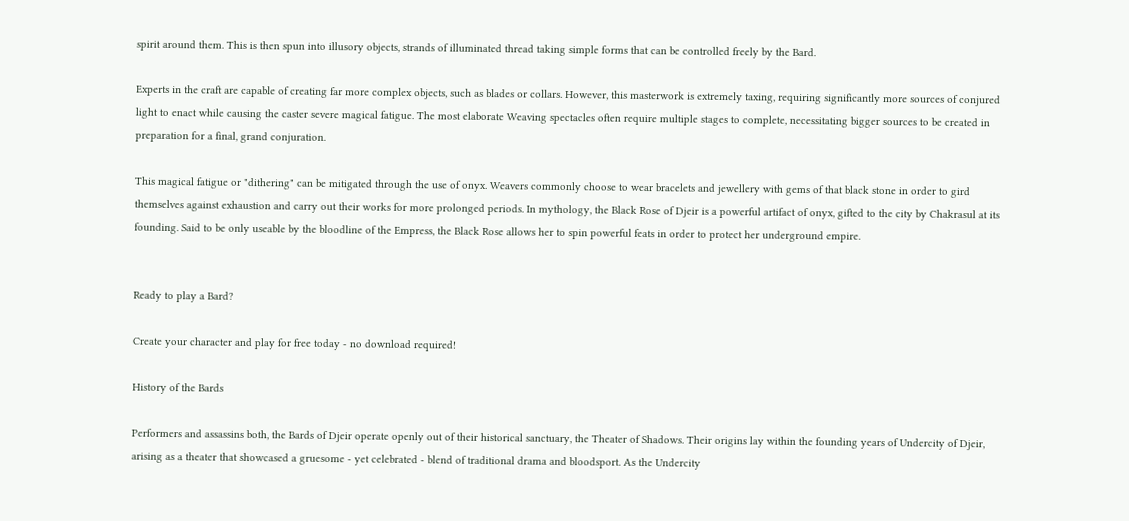spirit around them. This is then spun into illusory objects, strands of illuminated thread taking simple forms that can be controlled freely by the Bard.

Experts in the craft are capable of creating far more complex objects, such as blades or collars. However, this masterwork is extremely taxing, requiring significantly more sources of conjured light to enact while causing the caster severe magical fatigue. The most elaborate Weaving spectacles often require multiple stages to complete, necessitating bigger sources to be created in preparation for a final, grand conjuration.

This magical fatigue or "dithering" can be mitigated through the use of onyx. Weavers commonly choose to wear bracelets and jewellery with gems of that black stone in order to gird themselves against exhaustion and carry out their works for more prolonged periods. In mythology, the Black Rose of Djeir is a powerful artifact of onyx, gifted to the city by Chakrasul at its founding. Said to be only useable by the bloodline of the Empress, the Black Rose allows her to spin powerful feats in order to protect her underground empire.


Ready to play a Bard?

Create your character and play for free today - no download required!

History of the Bards

Performers and assassins both, the Bards of Djeir operate openly out of their historical sanctuary, the Theater of Shadows. Their origins lay within the founding years of Undercity of Djeir, arising as a theater that showcased a gruesome - yet celebrated - blend of traditional drama and bloodsport. As the Undercity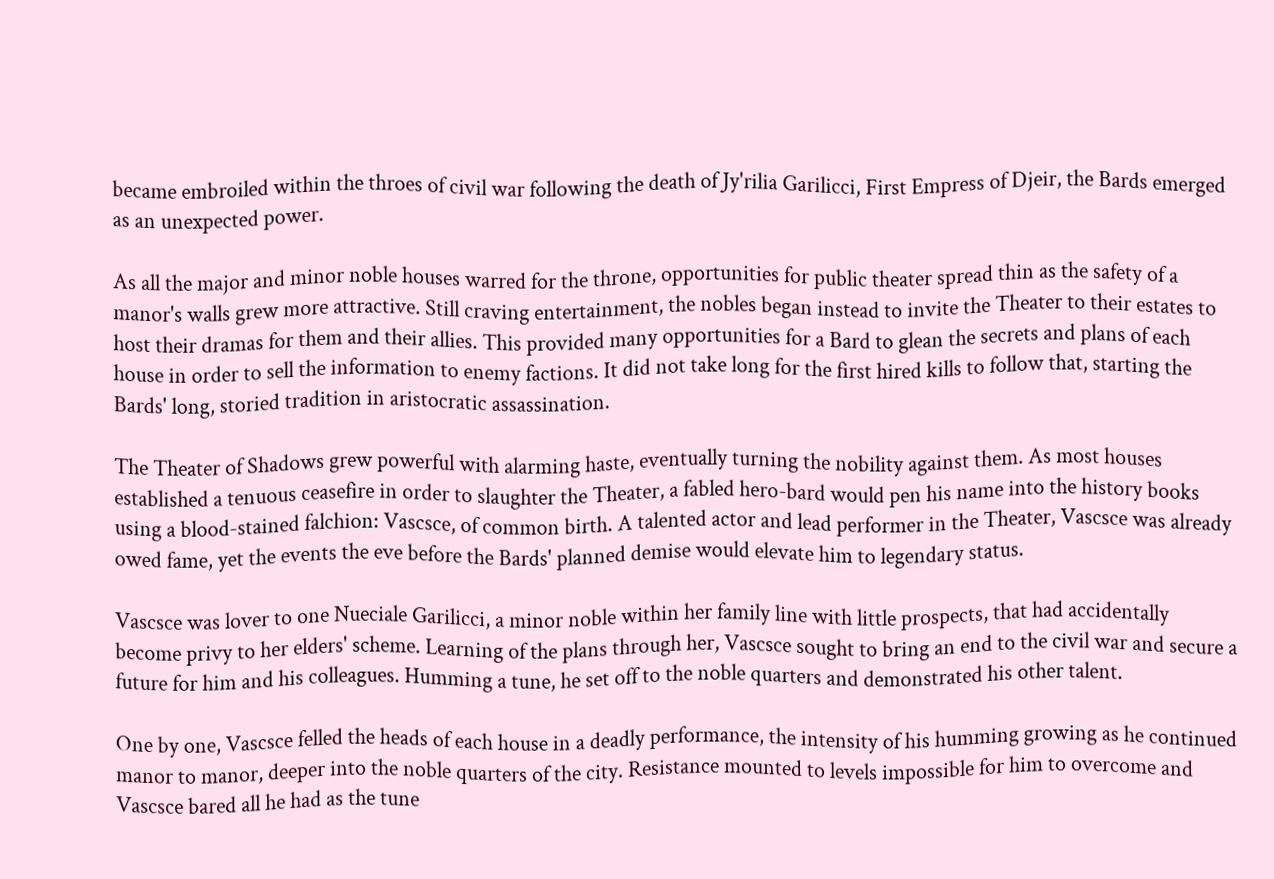became embroiled within the throes of civil war following the death of Jy'rilia Garilicci, First Empress of Djeir, the Bards emerged as an unexpected power.

As all the major and minor noble houses warred for the throne, opportunities for public theater spread thin as the safety of a manor's walls grew more attractive. Still craving entertainment, the nobles began instead to invite the Theater to their estates to host their dramas for them and their allies. This provided many opportunities for a Bard to glean the secrets and plans of each house in order to sell the information to enemy factions. It did not take long for the first hired kills to follow that, starting the Bards' long, storied tradition in aristocratic assassination.

The Theater of Shadows grew powerful with alarming haste, eventually turning the nobility against them. As most houses established a tenuous ceasefire in order to slaughter the Theater, a fabled hero-bard would pen his name into the history books using a blood-stained falchion: Vascsce, of common birth. A talented actor and lead performer in the Theater, Vascsce was already owed fame, yet the events the eve before the Bards' planned demise would elevate him to legendary status.

Vascsce was lover to one Nueciale Garilicci, a minor noble within her family line with little prospects, that had accidentally become privy to her elders' scheme. Learning of the plans through her, Vascsce sought to bring an end to the civil war and secure a future for him and his colleagues. Humming a tune, he set off to the noble quarters and demonstrated his other talent.

One by one, Vascsce felled the heads of each house in a deadly performance, the intensity of his humming growing as he continued manor to manor, deeper into the noble quarters of the city. Resistance mounted to levels impossible for him to overcome and Vascsce bared all he had as the tune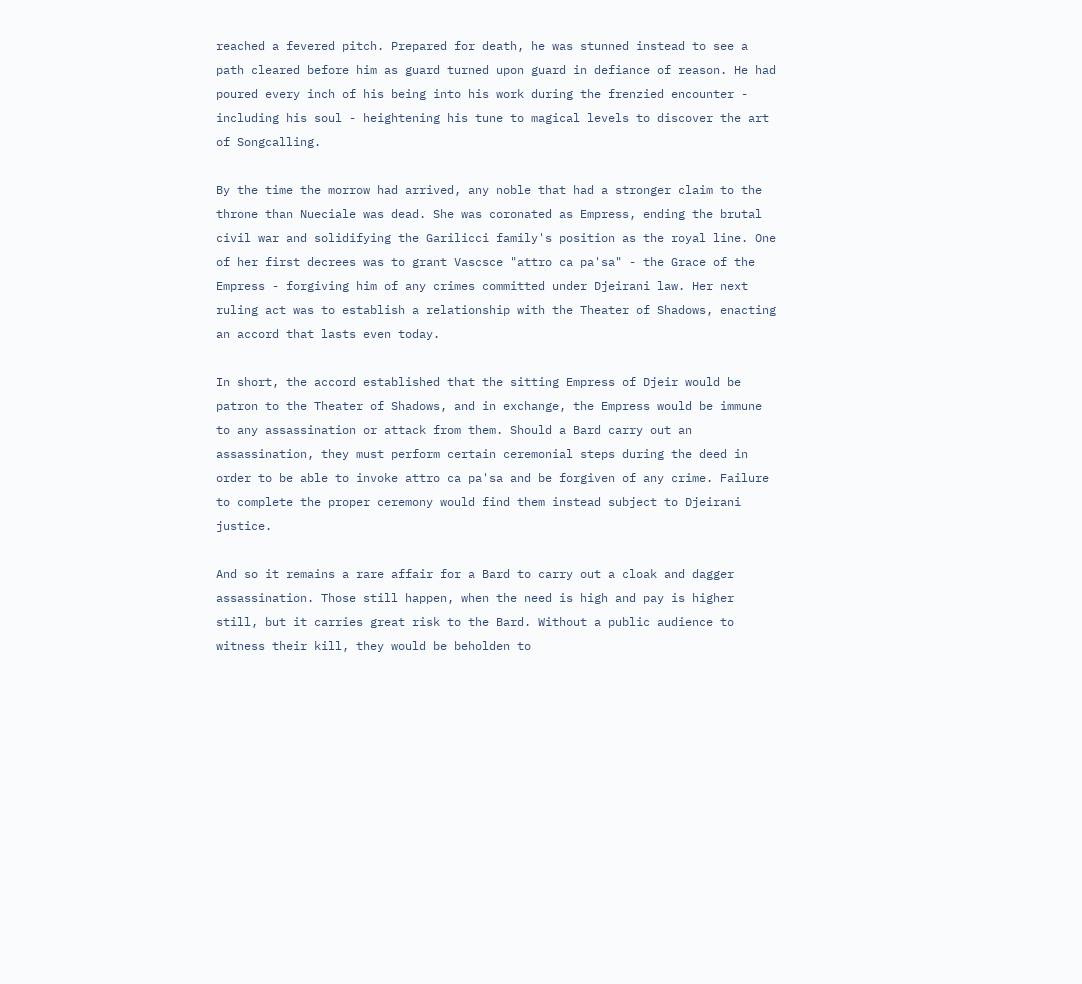reached a fevered pitch. Prepared for death, he was stunned instead to see a path cleared before him as guard turned upon guard in defiance of reason. He had poured every inch of his being into his work during the frenzied encounter - including his soul - heightening his tune to magical levels to discover the art of Songcalling.

By the time the morrow had arrived, any noble that had a stronger claim to the throne than Nueciale was dead. She was coronated as Empress, ending the brutal civil war and solidifying the Garilicci family's position as the royal line. One of her first decrees was to grant Vascsce "attro ca pa'sa" - the Grace of the Empress - forgiving him of any crimes committed under Djeirani law. Her next ruling act was to establish a relationship with the Theater of Shadows, enacting an accord that lasts even today.

In short, the accord established that the sitting Empress of Djeir would be patron to the Theater of Shadows, and in exchange, the Empress would be immune to any assassination or attack from them. Should a Bard carry out an assassination, they must perform certain ceremonial steps during the deed in order to be able to invoke attro ca pa'sa and be forgiven of any crime. Failure to complete the proper ceremony would find them instead subject to Djeirani justice.

And so it remains a rare affair for a Bard to carry out a cloak and dagger assassination. Those still happen, when the need is high and pay is higher still, but it carries great risk to the Bard. Without a public audience to witness their kill, they would be beholden to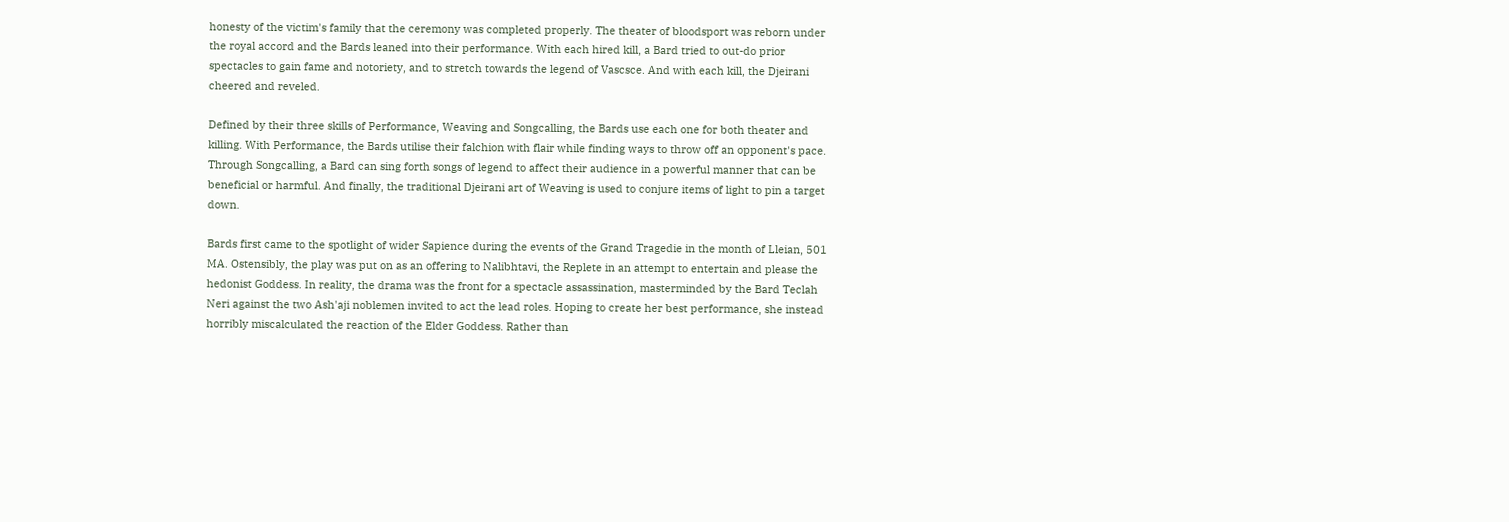honesty of the victim's family that the ceremony was completed properly. The theater of bloodsport was reborn under the royal accord and the Bards leaned into their performance. With each hired kill, a Bard tried to out-do prior spectacles to gain fame and notoriety, and to stretch towards the legend of Vascsce. And with each kill, the Djeirani cheered and reveled.

Defined by their three skills of Performance, Weaving and Songcalling, the Bards use each one for both theater and killing. With Performance, the Bards utilise their falchion with flair while finding ways to throw off an opponent's pace. Through Songcalling, a Bard can sing forth songs of legend to affect their audience in a powerful manner that can be beneficial or harmful. And finally, the traditional Djeirani art of Weaving is used to conjure items of light to pin a target down.

Bards first came to the spotlight of wider Sapience during the events of the Grand Tragedie in the month of Lleian, 501 MA. Ostensibly, the play was put on as an offering to Nalibhtavi, the Replete in an attempt to entertain and please the hedonist Goddess. In reality, the drama was the front for a spectacle assassination, masterminded by the Bard Teclah Neri against the two Ash'aji noblemen invited to act the lead roles. Hoping to create her best performance, she instead horribly miscalculated the reaction of the Elder Goddess. Rather than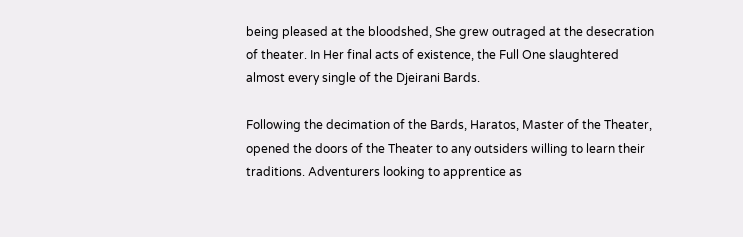being pleased at the bloodshed, She grew outraged at the desecration of theater. In Her final acts of existence, the Full One slaughtered almost every single of the Djeirani Bards.

Following the decimation of the Bards, Haratos, Master of the Theater, opened the doors of the Theater to any outsiders willing to learn their traditions. Adventurers looking to apprentice as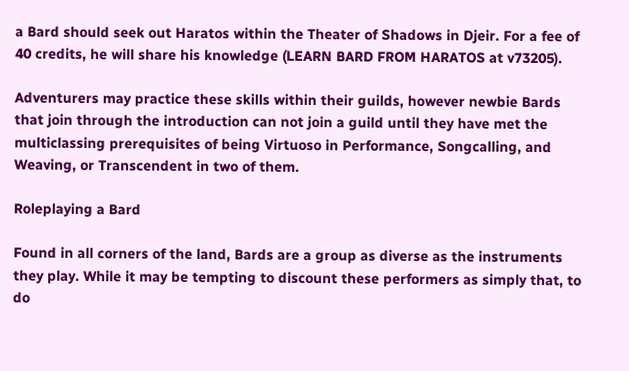a Bard should seek out Haratos within the Theater of Shadows in Djeir. For a fee of 40 credits, he will share his knowledge (LEARN BARD FROM HARATOS at v73205).

Adventurers may practice these skills within their guilds, however newbie Bards that join through the introduction can not join a guild until they have met the multiclassing prerequisites of being Virtuoso in Performance, Songcalling, and Weaving, or Transcendent in two of them.

Roleplaying a Bard

Found in all corners of the land, Bards are a group as diverse as the instruments they play. While it may be tempting to discount these performers as simply that, to do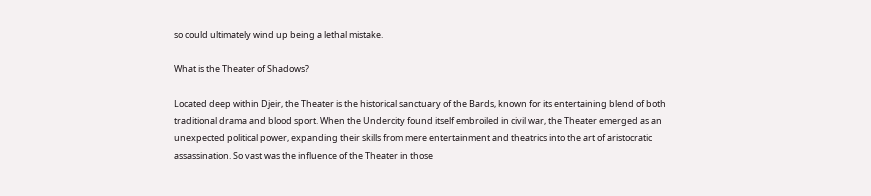so could ultimately wind up being a lethal mistake.

What is the Theater of Shadows?

Located deep within Djeir, the Theater is the historical sanctuary of the Bards, known for its entertaining blend of both traditional drama and blood sport. When the Undercity found itself embroiled in civil war, the Theater emerged as an unexpected political power, expanding their skills from mere entertainment and theatrics into the art of aristocratic assassination. So vast was the influence of the Theater in those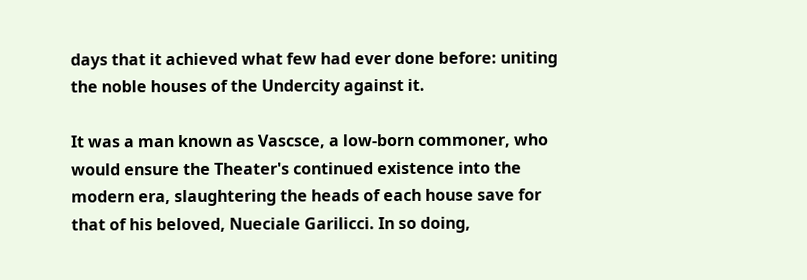days that it achieved what few had ever done before: uniting the noble houses of the Undercity against it.

It was a man known as Vascsce, a low-born commoner, who would ensure the Theater's continued existence into the modern era, slaughtering the heads of each house save for that of his beloved, Nueciale Garilicci. In so doing,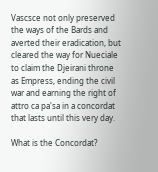Vascsce not only preserved the ways of the Bards and averted their eradication, but cleared the way for Nueciale to claim the Djeirani throne as Empress, ending the civil war and earning the right of attro ca pa'sa in a concordat that lasts until this very day.

What is the Concordat?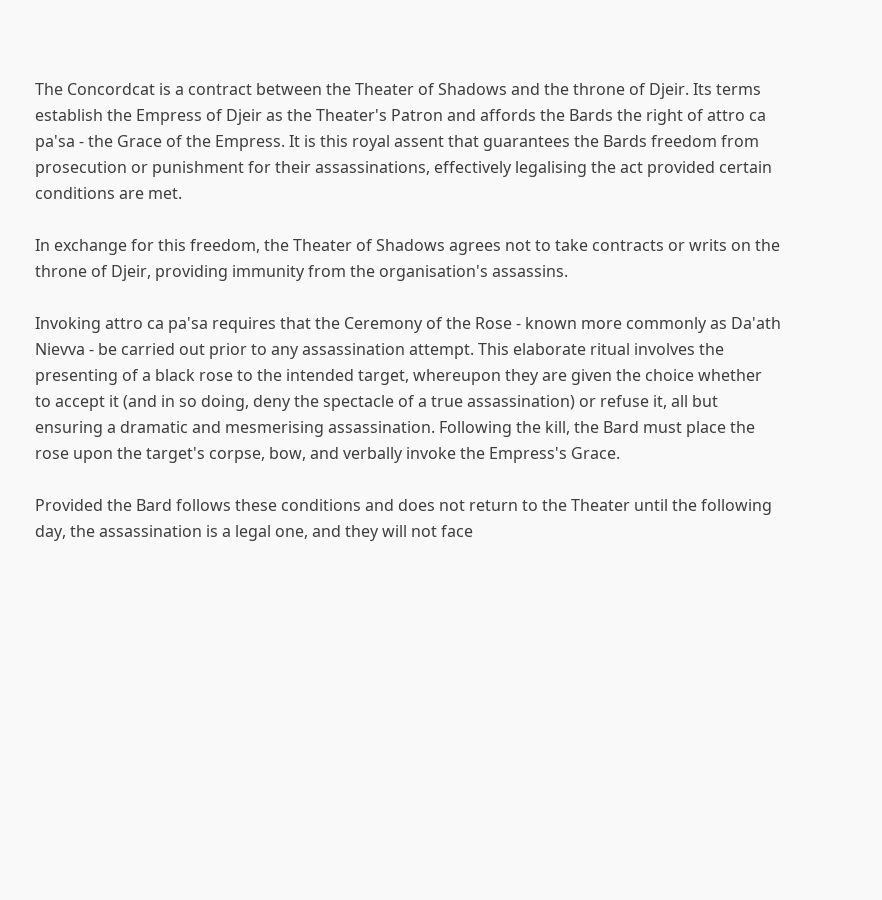The Concordcat is a contract between the Theater of Shadows and the throne of Djeir. Its terms establish the Empress of Djeir as the Theater's Patron and affords the Bards the right of attro ca pa'sa - the Grace of the Empress. It is this royal assent that guarantees the Bards freedom from prosecution or punishment for their assassinations, effectively legalising the act provided certain conditions are met.

In exchange for this freedom, the Theater of Shadows agrees not to take contracts or writs on the throne of Djeir, providing immunity from the organisation's assassins.

Invoking attro ca pa'sa requires that the Ceremony of the Rose - known more commonly as Da'ath Nievva - be carried out prior to any assassination attempt. This elaborate ritual involves the presenting of a black rose to the intended target, whereupon they are given the choice whether to accept it (and in so doing, deny the spectacle of a true assassination) or refuse it, all but ensuring a dramatic and mesmerising assassination. Following the kill, the Bard must place the rose upon the target's corpse, bow, and verbally invoke the Empress's Grace.

Provided the Bard follows these conditions and does not return to the Theater until the following day, the assassination is a legal one, and they will not face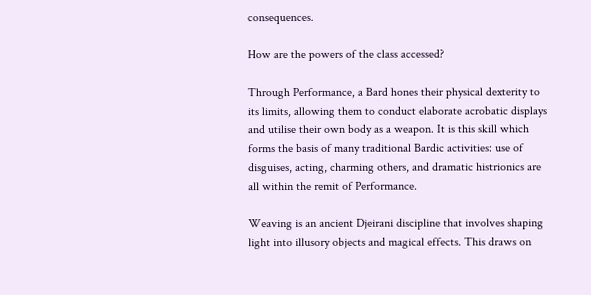consequences.

How are the powers of the class accessed?

Through Performance, a Bard hones their physical dexterity to its limits, allowing them to conduct elaborate acrobatic displays and utilise their own body as a weapon. It is this skill which forms the basis of many traditional Bardic activities: use of disguises, acting, charming others, and dramatic histrionics are all within the remit of Performance.

Weaving is an ancient Djeirani discipline that involves shaping light into illusory objects and magical effects. This draws on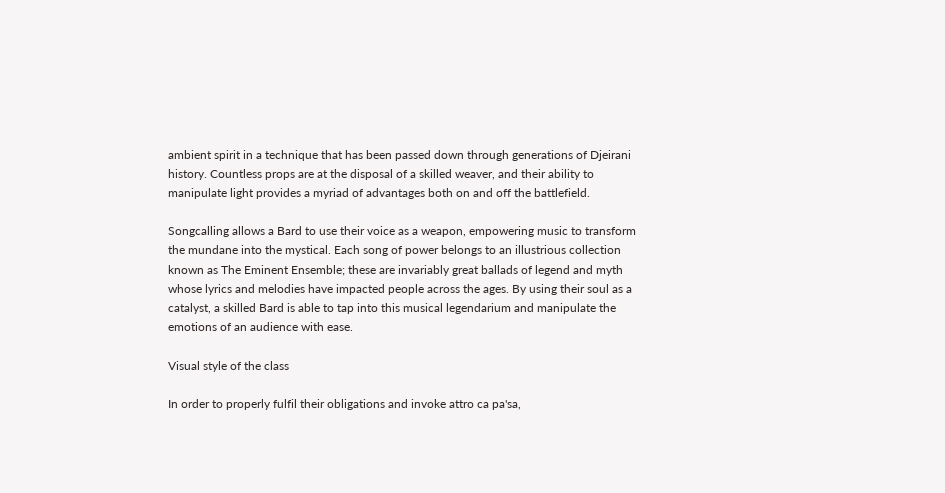ambient spirit in a technique that has been passed down through generations of Djeirani history. Countless props are at the disposal of a skilled weaver, and their ability to manipulate light provides a myriad of advantages both on and off the battlefield.

Songcalling allows a Bard to use their voice as a weapon, empowering music to transform the mundane into the mystical. Each song of power belongs to an illustrious collection known as The Eminent Ensemble; these are invariably great ballads of legend and myth whose lyrics and melodies have impacted people across the ages. By using their soul as a catalyst, a skilled Bard is able to tap into this musical legendarium and manipulate the emotions of an audience with ease.

Visual style of the class

In order to properly fulfil their obligations and invoke attro ca pa'sa,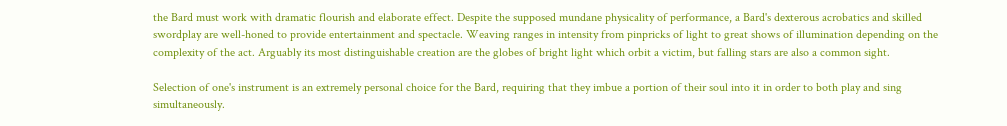the Bard must work with dramatic flourish and elaborate effect. Despite the supposed mundane physicality of performance, a Bard's dexterous acrobatics and skilled swordplay are well-honed to provide entertainment and spectacle. Weaving ranges in intensity from pinpricks of light to great shows of illumination depending on the complexity of the act. Arguably its most distinguishable creation are the globes of bright light which orbit a victim, but falling stars are also a common sight.

Selection of one's instrument is an extremely personal choice for the Bard, requiring that they imbue a portion of their soul into it in order to both play and sing simultaneously.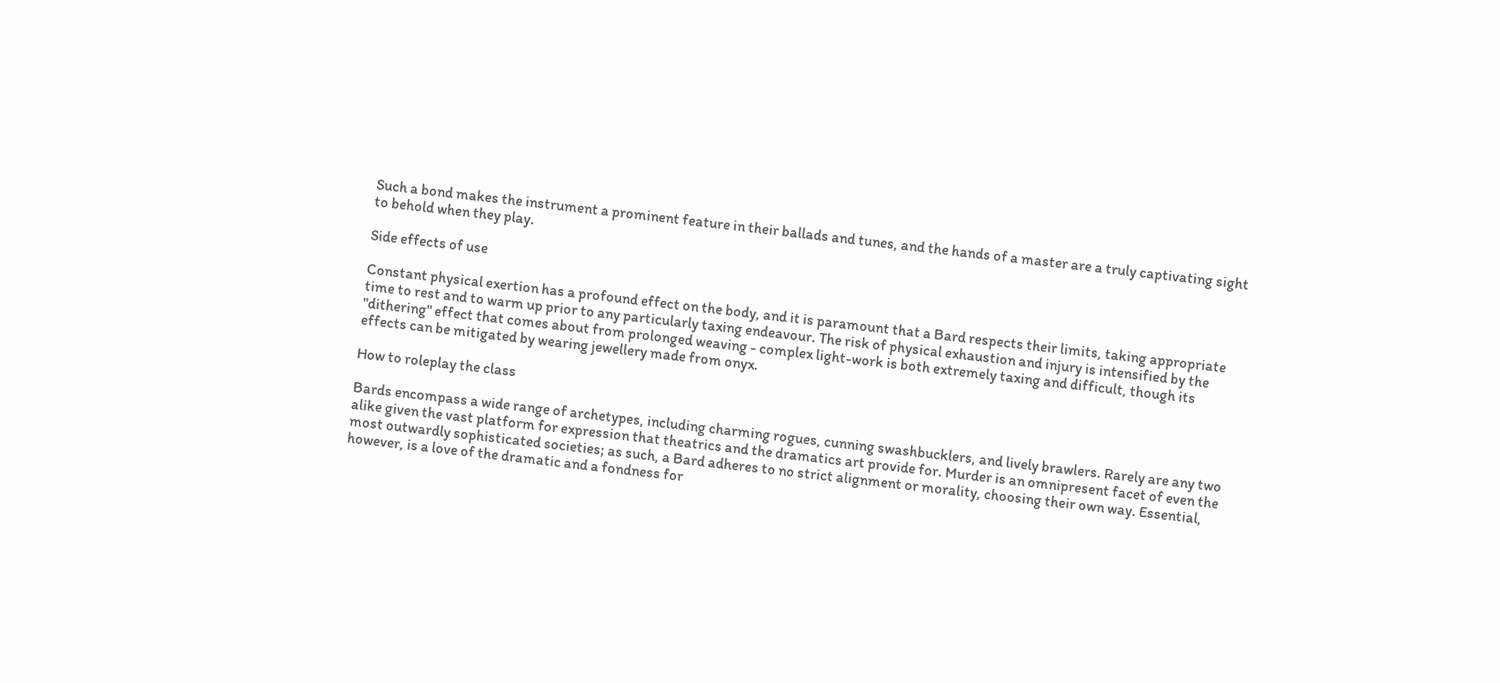Such a bond makes the instrument a prominent feature in their ballads and tunes, and the hands of a master are a truly captivating sight to behold when they play.

Side effects of use

Constant physical exertion has a profound effect on the body, and it is paramount that a Bard respects their limits, taking appropriate time to rest and to warm up prior to any particularly taxing endeavour. The risk of physical exhaustion and injury is intensified by the "dithering" effect that comes about from prolonged weaving - complex light-work is both extremely taxing and difficult, though its effects can be mitigated by wearing jewellery made from onyx.

How to roleplay the class

Bards encompass a wide range of archetypes, including charming rogues, cunning swashbucklers, and lively brawlers. Rarely are any two alike given the vast platform for expression that theatrics and the dramatics art provide for. Murder is an omnipresent facet of even the most outwardly sophisticated societies; as such, a Bard adheres to no strict alignment or morality, choosing their own way. Essential, however, is a love of the dramatic and a fondness for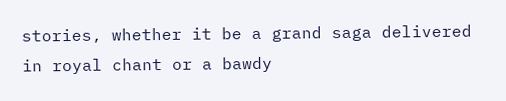stories, whether it be a grand saga delivered in royal chant or a bawdy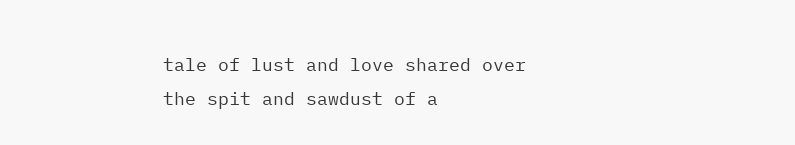tale of lust and love shared over the spit and sawdust of a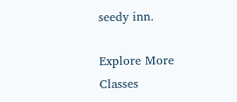seedy inn.

Explore More Classes